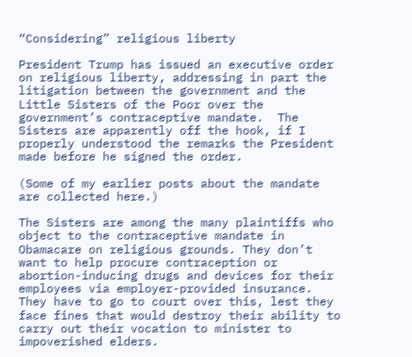“Considering” religious liberty

President Trump has issued an executive order on religious liberty, addressing in part the litigation between the government and the Little Sisters of the Poor over the government’s contraceptive mandate.  The Sisters are apparently off the hook, if I properly understood the remarks the President made before he signed the order.

(Some of my earlier posts about the mandate are collected here.)

The Sisters are among the many plaintiffs who object to the contraceptive mandate in Obamacare on religious grounds. They don’t want to help procure contraception or abortion-inducing drugs and devices for their employees via employer-provided insurance. They have to go to court over this, lest they face fines that would destroy their ability to carry out their vocation to minister to impoverished elders.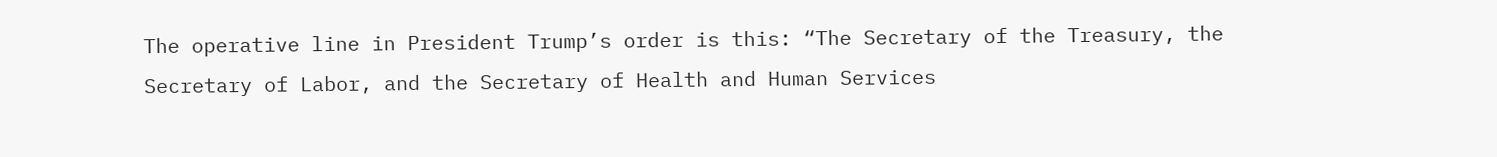The operative line in President Trump’s order is this: “The Secretary of the Treasury, the Secretary of Labor, and the Secretary of Health and Human Services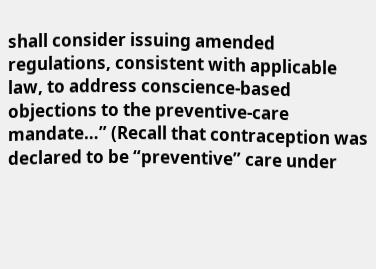shall consider issuing amended regulations, consistent with applicable law, to address conscience-based objections to the preventive-care mandate…” (Recall that contraception was declared to be “preventive” care under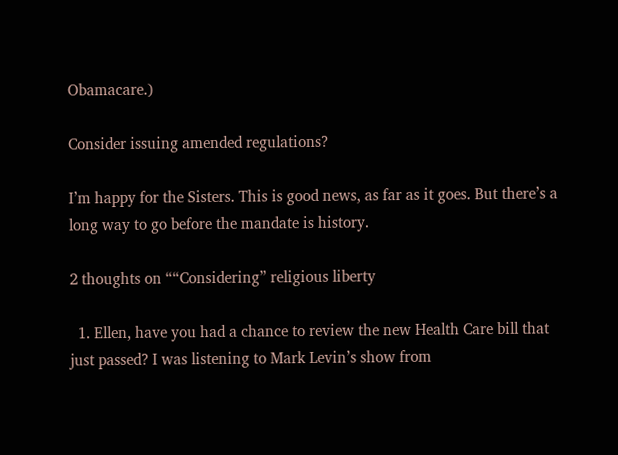Obamacare.)

Consider issuing amended regulations?

I’m happy for the Sisters. This is good news, as far as it goes. But there’s a long way to go before the mandate is history.

2 thoughts on ““Considering” religious liberty

  1. Ellen, have you had a chance to review the new Health Care bill that just passed? I was listening to Mark Levin’s show from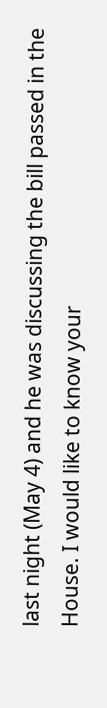last night (May 4) and he was discussing the bill passed in the House. I would like to know your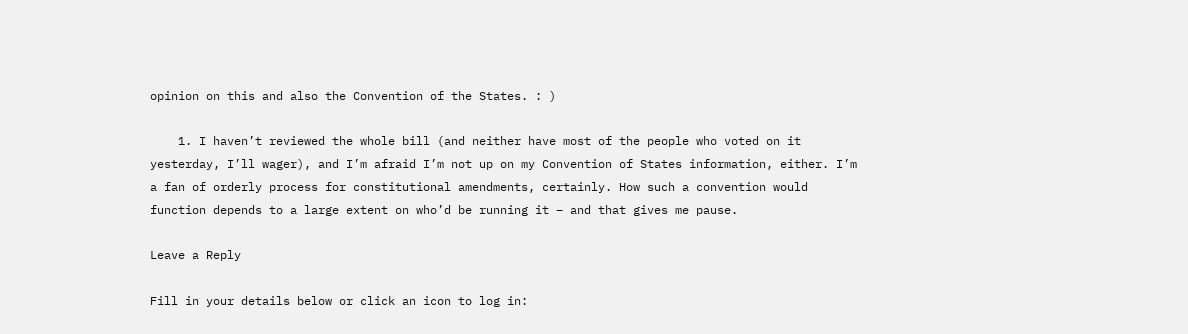opinion on this and also the Convention of the States. : )

    1. I haven’t reviewed the whole bill (and neither have most of the people who voted on it yesterday, I’ll wager), and I’m afraid I’m not up on my Convention of States information, either. I’m a fan of orderly process for constitutional amendments, certainly. How such a convention would function depends to a large extent on who’d be running it – and that gives me pause.

Leave a Reply

Fill in your details below or click an icon to log in: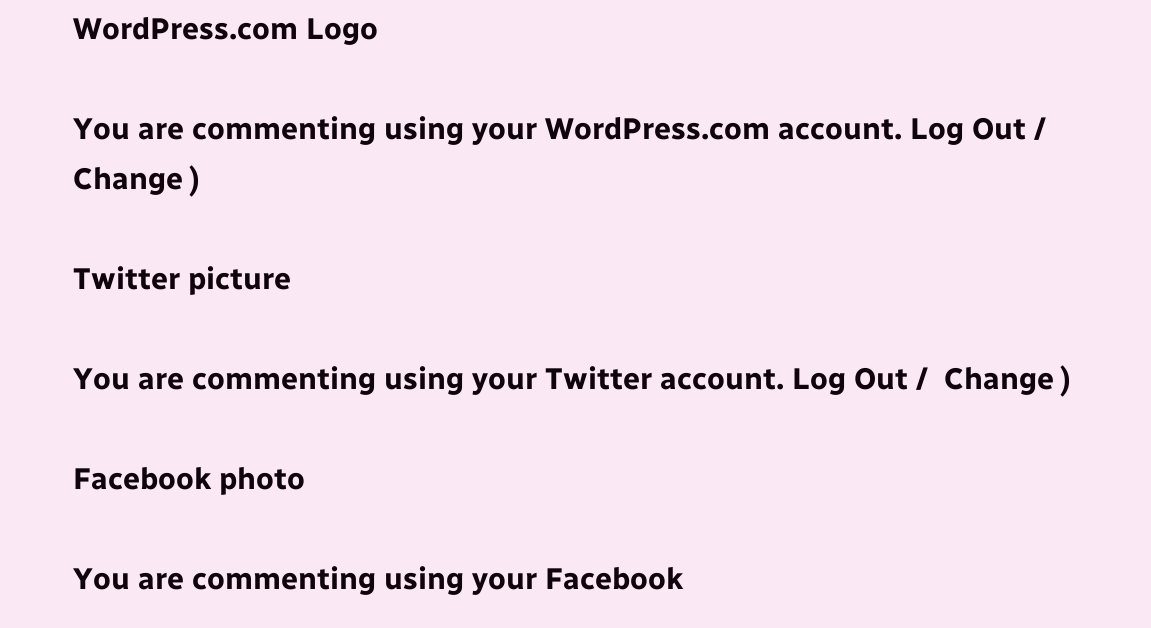WordPress.com Logo

You are commenting using your WordPress.com account. Log Out /  Change )

Twitter picture

You are commenting using your Twitter account. Log Out /  Change )

Facebook photo

You are commenting using your Facebook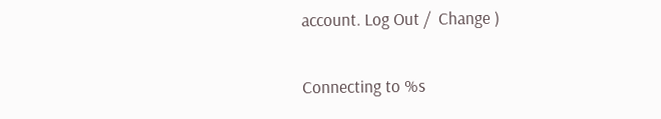account. Log Out /  Change )

Connecting to %s